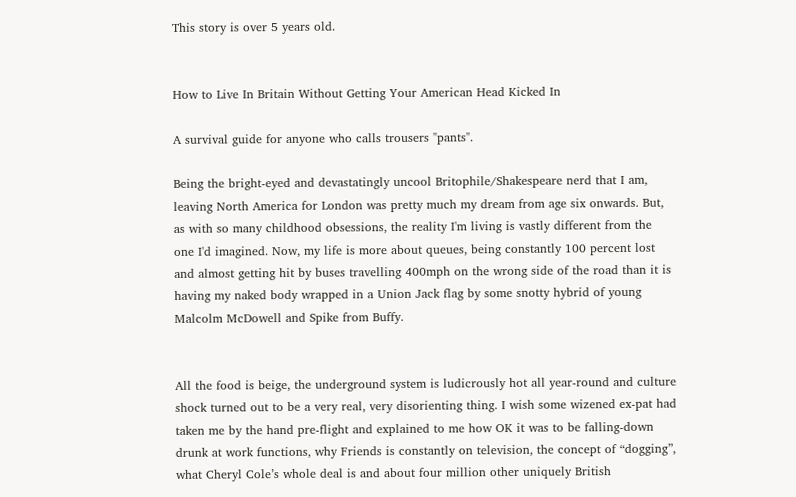This story is over 5 years old.


How to Live In Britain Without Getting Your American Head Kicked In

A survival guide for anyone who calls trousers "pants".

Being the bright-eyed and devastatingly uncool Britophile/Shakespeare nerd that I am, leaving North America for London was pretty much my dream from age six onwards. But, as with so many childhood obsessions, the reality I'm living is vastly different from the one I'd imagined. Now, my life is more about queues, being constantly 100 percent lost and almost getting hit by buses travelling 400mph on the wrong side of the road than it is having my naked body wrapped in a Union Jack flag by some snotty hybrid of young Malcolm McDowell and Spike from Buffy.


All the food is beige, the underground system is ludicrously hot all year-round and culture shock turned out to be a very real, very disorienting thing. I wish some wizened ex-pat had taken me by the hand pre-flight and explained to me how OK it was to be falling-down drunk at work functions, why Friends is constantly on television, the concept of “dogging”, what Cheryl Cole’s whole deal is and about four million other uniquely British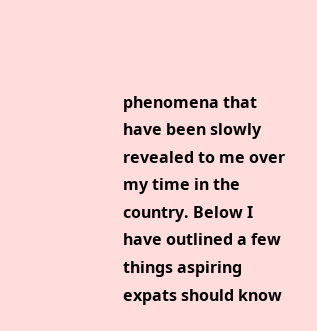phenomena that have been slowly revealed to me over my time in the country. Below I have outlined a few things aspiring expats should know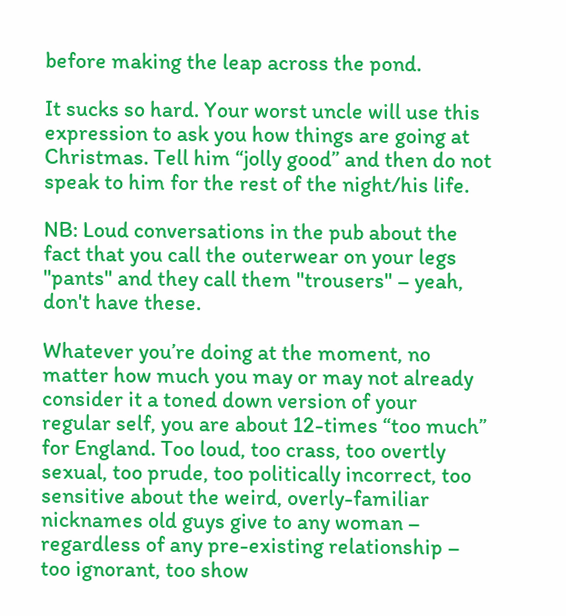before making the leap across the pond.

It sucks so hard. Your worst uncle will use this expression to ask you how things are going at Christmas. Tell him “jolly good” and then do not speak to him for the rest of the night/his life.

NB: Loud conversations in the pub about the fact that you call the outerwear on your legs "pants" and they call them "trousers" – yeah, don't have these.

Whatever you’re doing at the moment, no matter how much you may or may not already consider it a toned down version of your regular self, you are about 12-times “too much” for England. Too loud, too crass, too overtly sexual, too prude, too politically incorrect, too sensitive about the weird, overly-familiar nicknames old guys give to any woman – regardless of any pre-existing relationship – too ignorant, too show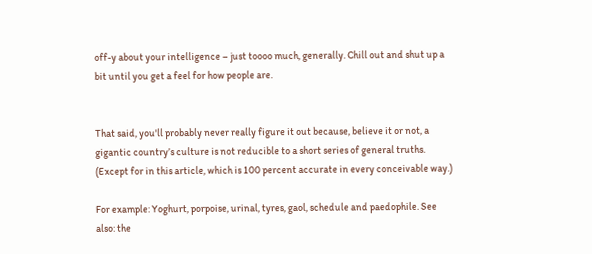off-y about your intelligence – just toooo much, generally. Chill out and shut up a bit until you get a feel for how people are.


That said, you'll probably never really figure it out because, believe it or not, a gigantic country’s culture is not reducible to a short series of general truths. (Except for in this article, which is 100 percent accurate in every conceivable way.)

For example: Yoghurt, porpoise, urinal, tyres, gaol, schedule and paedophile. See also: the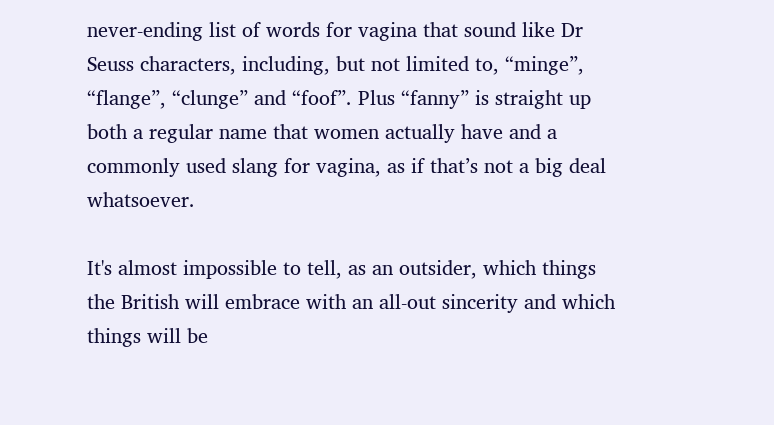never-ending list of words for vagina that sound like Dr Seuss characters, including, but not limited to, “minge”, “flange”, “clunge” and “foof”. Plus “fanny” is straight up both a regular name that women actually have and a commonly used slang for vagina, as if that’s not a big deal whatsoever.

It's almost impossible to tell, as an outsider, which things the British will embrace with an all-out sincerity and which things will be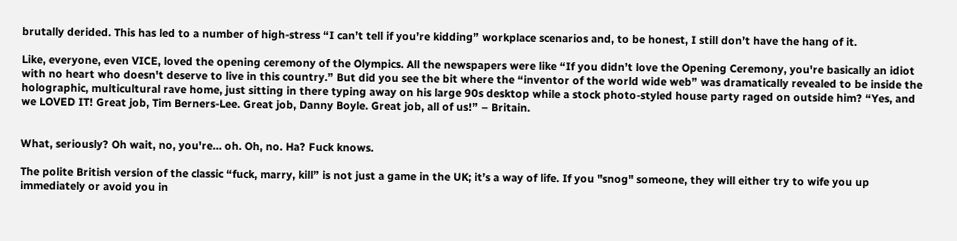brutally derided. This has led to a number of high-stress “I can’t tell if you’re kidding” workplace scenarios and, to be honest, I still don’t have the hang of it.

Like, everyone, even VICE, loved the opening ceremony of the Olympics. All the newspapers were like “If you didn’t love the Opening Ceremony, you're basically an idiot with no heart who doesn't deserve to live in this country.” But did you see the bit where the “inventor of the world wide web” was dramatically revealed to be inside the holographic, multicultural rave home, just sitting in there typing away on his large 90s desktop while a stock photo-styled house party raged on outside him? “Yes, and we LOVED IT! Great job, Tim Berners-Lee. Great job, Danny Boyle. Great job, all of us!” – Britain.


What, seriously? Oh wait, no, you're… oh. Oh, no. Ha? Fuck knows.

The polite British version of the classic “fuck, marry, kill” is not just a game in the UK; it’s a way of life. If you "snog" someone, they will either try to wife you up immediately or avoid you in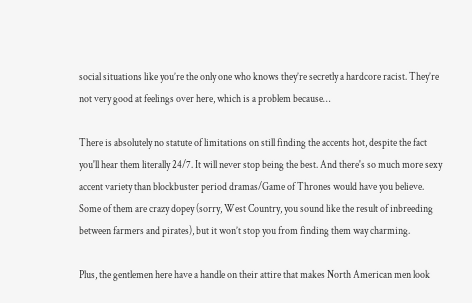social situations like you’re the only one who knows they’re secretly a hardcore racist. They’re not very good at feelings over here, which is a problem because…

There is absolutely no statute of limitations on still finding the accents hot, despite the fact you'll hear them literally 24/7. It will never stop being the best. And there's so much more sexy accent variety than blockbuster period dramas/Game of Thrones would have you believe. Some of them are crazy dopey (sorry, West Country, you sound like the result of inbreeding between farmers and pirates), but it won’t stop you from finding them way charming.

Plus, the gentlemen here have a handle on their attire that makes North American men look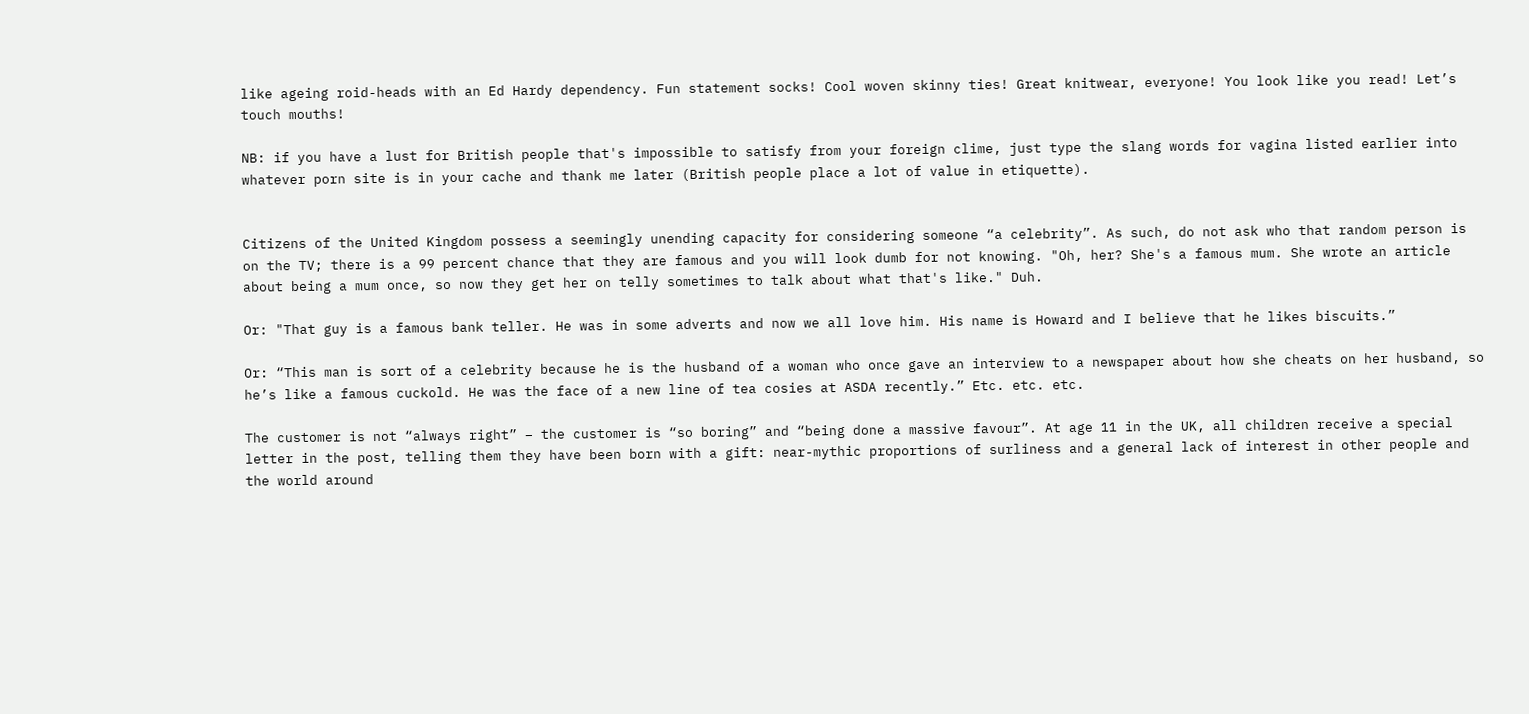like ageing roid-heads with an Ed Hardy dependency. Fun statement socks! Cool woven skinny ties! Great knitwear, everyone! You look like you read! Let’s touch mouths!

NB: if you have a lust for British people that's impossible to satisfy from your foreign clime, just type the slang words for vagina listed earlier into whatever porn site is in your cache and thank me later (British people place a lot of value in etiquette).


Citizens of the United Kingdom possess a seemingly unending capacity for considering someone “a celebrity”. As such, do not ask who that random person is on the TV; there is a 99 percent chance that they are famous and you will look dumb for not knowing. "Oh, her? She's a famous mum. She wrote an article about being a mum once, so now they get her on telly sometimes to talk about what that's like." Duh.

Or: "That guy is a famous bank teller. He was in some adverts and now we all love him. His name is Howard and I believe that he likes biscuits.”

Or: “This man is sort of a celebrity because he is the husband of a woman who once gave an interview to a newspaper about how she cheats on her husband, so he’s like a famous cuckold. He was the face of a new line of tea cosies at ASDA recently.” Etc. etc. etc.

The customer is not “always right” – the customer is “so boring” and “being done a massive favour”. At age 11 in the UK, all children receive a special letter in the post, telling them they have been born with a gift: near-mythic proportions of surliness and a general lack of interest in other people and the world around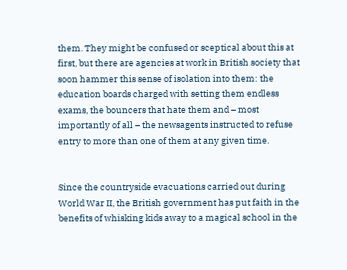them. They might be confused or sceptical about this at first, but there are agencies at work in British society that soon hammer this sense of isolation into them: the education boards charged with setting them endless exams, the bouncers that hate them and – most importantly of all – the newsagents instructed to refuse entry to more than one of them at any given time.


Since the countryside evacuations carried out during World War II, the British government has put faith in the benefits of whisking kids away to a magical school in the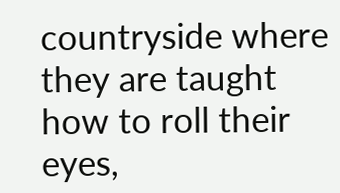countryside where they are taught how to roll their eyes,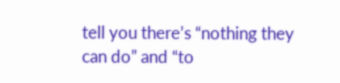tell you there’s “nothing they can do” and “to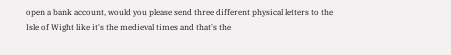open a bank account, would you please send three different physical letters to the Isle of Wight like it's the medieval times and that's the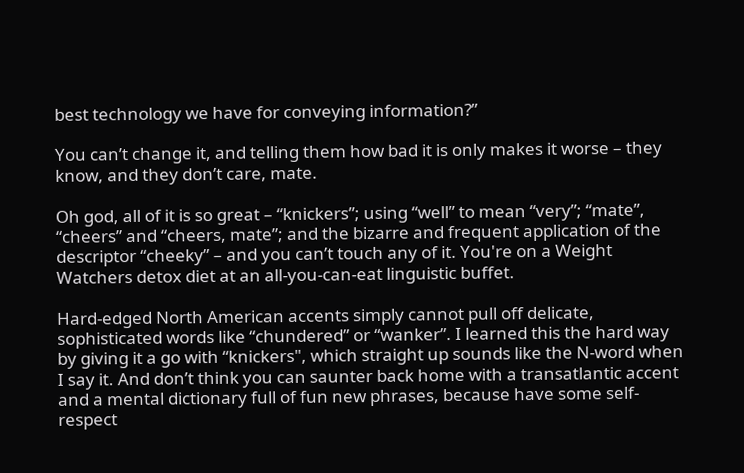best technology we have for conveying information?”

You can’t change it, and telling them how bad it is only makes it worse – they know, and they don’t care, mate.

Oh god, all of it is so great – “knickers”; using “well” to mean “very”; “mate”, “cheers” and “cheers, mate”; and the bizarre and frequent application of the descriptor “cheeky” – and you can’t touch any of it. You're on a Weight Watchers detox diet at an all-you-can-eat linguistic buffet.

Hard-edged North American accents simply cannot pull off delicate, sophisticated words like “chundered” or “wanker”. I learned this the hard way by giving it a go with “knickers", which straight up sounds like the N-word when I say it. And don’t think you can saunter back home with a transatlantic accent and a mental dictionary full of fun new phrases, because have some self-respect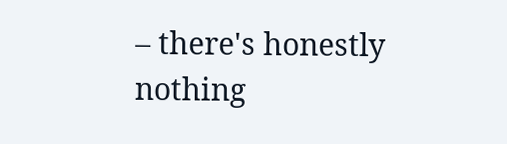– there's honestly nothing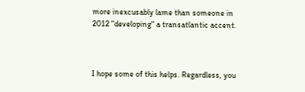more inexcusably lame than someone in 2012 "developing" a transatlantic accent.



I hope some of this helps. Regardless, you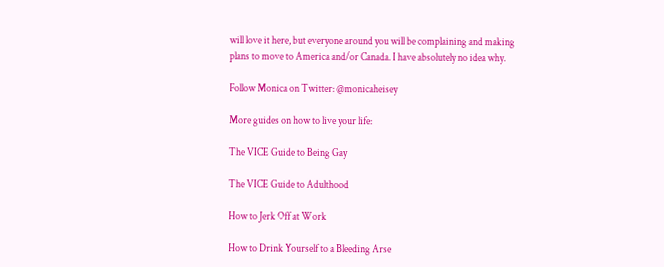will love it here, but everyone around you will be complaining and making plans to move to America and/or Canada. I have absolutely no idea why.

Follow Monica on Twitter: @monicaheisey

More guides on how to live your life:

The VICE Guide to Being Gay

The VICE Guide to Adulthood

How to Jerk Off at Work

How to Drink Yourself to a Bleeding Arse